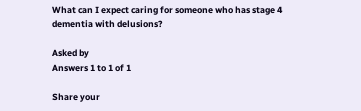What can I expect caring for someone who has stage 4 dementia with delusions?

Asked by
Answers 1 to 1 of 1

Share your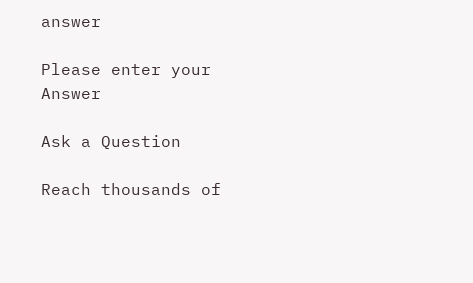answer

Please enter your Answer

Ask a Question

Reach thousands of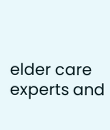elder care experts and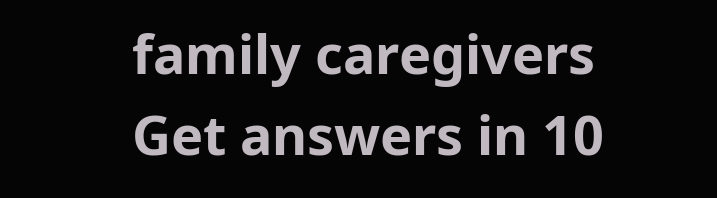family caregivers
Get answers in 10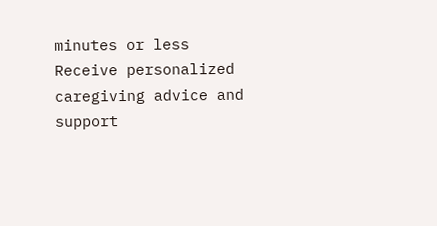minutes or less
Receive personalized caregiving advice and support